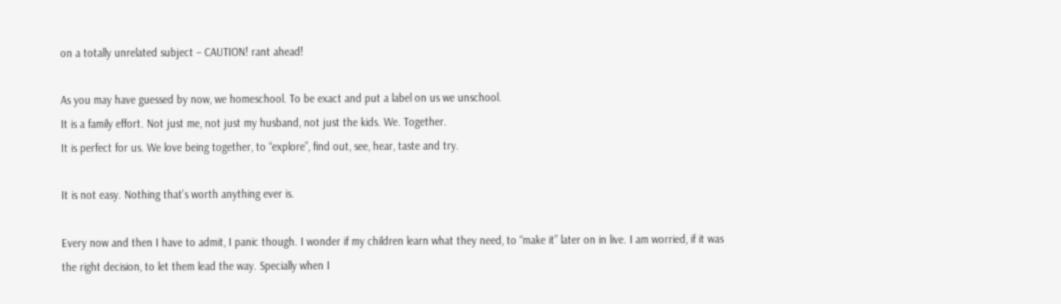on a totally unrelated subject – CAUTION! rant ahead!

As you may have guessed by now, we homeschool. To be exact and put a label on us we unschool.
It is a family effort. Not just me, not just my husband, not just the kids. We. Together.
It is perfect for us. We love being together, to “explore”, find out, see, hear, taste and try.

It is not easy. Nothing that’s worth anything ever is.

Every now and then I have to admit, I panic though. I wonder if my children learn what they need, to “make it” later on in live. I am worried, if it was the right decision, to let them lead the way. Specially when I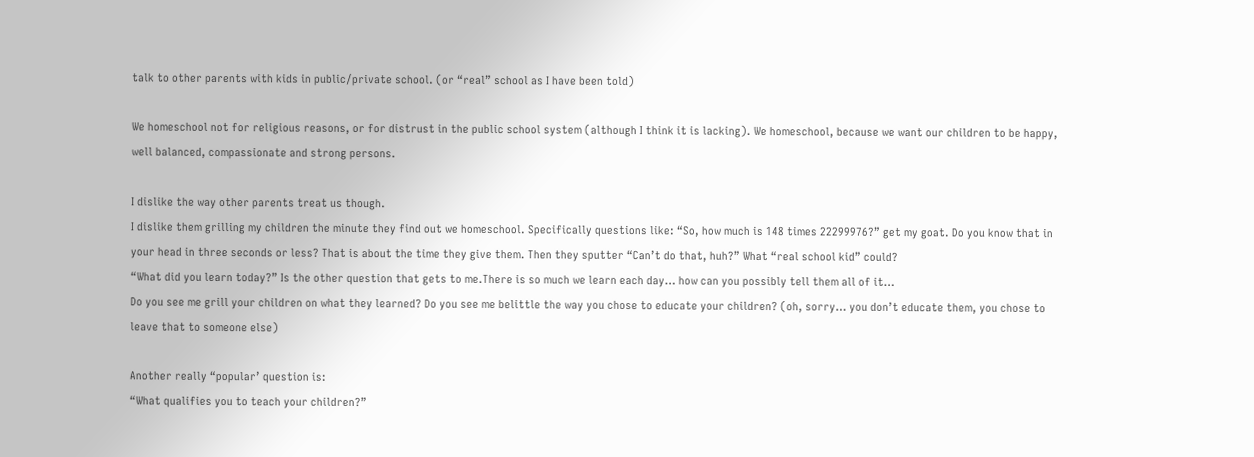talk to other parents with kids in public/private school. (or “real” school as I have been told)

We homeschool not for religious reasons, or for distrust in the public school system (although I think it is lacking). We homeschool, because we want our children to be happy, well balanced, compassionate and strong persons.

I dislike the way other parents treat us though.
I dislike them grilling my children the minute they find out we homeschool. Specifically questions like: “So, how much is 148 times 22299976?” get my goat. Do you know that in your head in three seconds or less? That is about the time they give them. Then they sputter “Can’t do that, huh?” What “real school kid” could?
“What did you learn today?” Is the other question that gets to me.There is so much we learn each day… how can you possibly tell them all of it…
Do you see me grill your children on what they learned? Do you see me belittle the way you chose to educate your children? (oh, sorry… you don’t educate them, you chose to leave that to someone else)

Another really “popular’ question is:
“What qualifies you to teach your children?”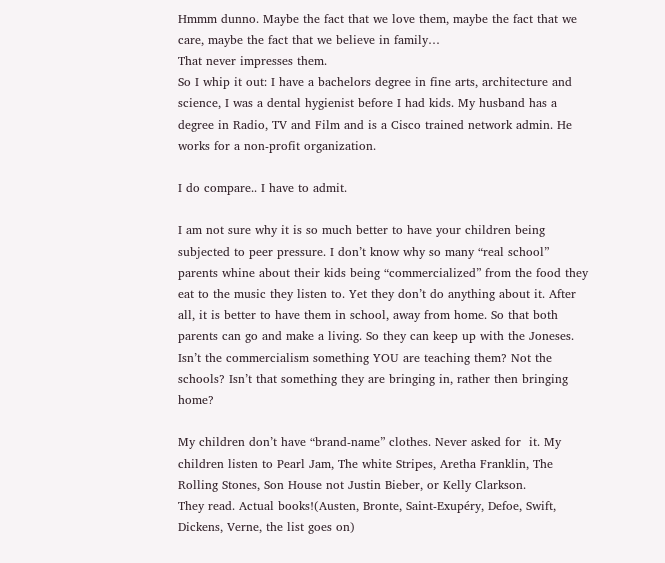Hmmm dunno. Maybe the fact that we love them, maybe the fact that we care, maybe the fact that we believe in family…
That never impresses them.
So I whip it out: I have a bachelors degree in fine arts, architecture and science, I was a dental hygienist before I had kids. My husband has a degree in Radio, TV and Film and is a Cisco trained network admin. He works for a non-profit organization.

I do compare.. I have to admit.

I am not sure why it is so much better to have your children being subjected to peer pressure. I don’t know why so many “real school” parents whine about their kids being “commercialized” from the food they eat to the music they listen to. Yet they don’t do anything about it. After all, it is better to have them in school, away from home. So that both parents can go and make a living. So they can keep up with the Joneses.
Isn’t the commercialism something YOU are teaching them? Not the schools? Isn’t that something they are bringing in, rather then bringing home?

My children don’t have “brand-name” clothes. Never asked for  it. My children listen to Pearl Jam, The white Stripes, Aretha Franklin, The Rolling Stones, Son House not Justin Bieber, or Kelly Clarkson.
They read. Actual books!(Austen, Bronte, Saint-Exupéry, Defoe, Swift, Dickens, Verne, the list goes on)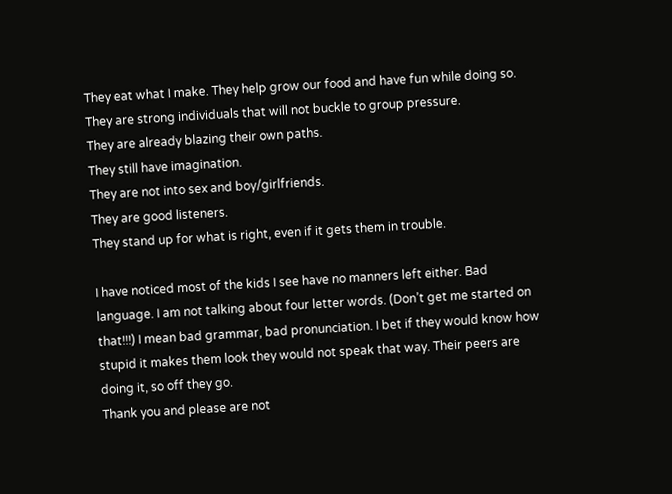They eat what I make. They help grow our food and have fun while doing so.
They are strong individuals that will not buckle to group pressure.
They are already blazing their own paths.
They still have imagination.
They are not into sex and boy/girlfriends.
They are good listeners.
They stand up for what is right, even if it gets them in trouble.

I have noticed most of the kids I see have no manners left either. Bad language. I am not talking about four letter words. (Don’t get me started on that!!!) I mean bad grammar, bad pronunciation. I bet if they would know how stupid it makes them look they would not speak that way. Their peers are doing it, so off they go.
Thank you and please are not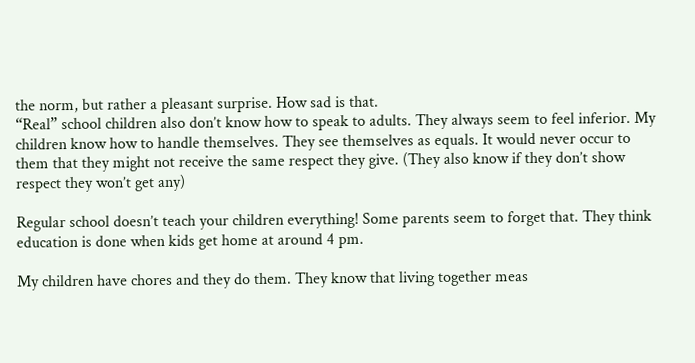the norm, but rather a pleasant surprise. How sad is that.
“Real” school children also don’t know how to speak to adults. They always seem to feel inferior. My children know how to handle themselves. They see themselves as equals. It would never occur to them that they might not receive the same respect they give. (They also know if they don’t show respect they won’t get any)

Regular school doesn’t teach your children everything! Some parents seem to forget that. They think education is done when kids get home at around 4 pm.

My children have chores and they do them. They know that living together meas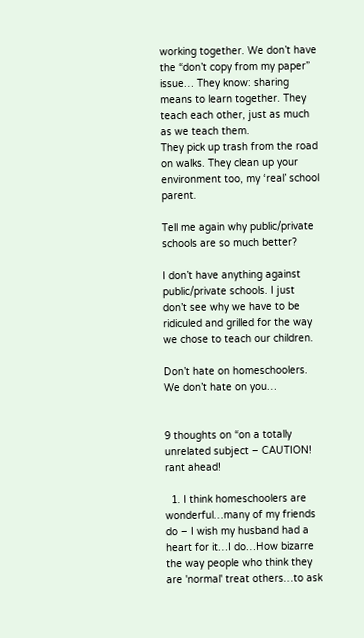working together. We don’t have the “don’t copy from my paper” issue… They know: sharing means to learn together. They teach each other, just as much as we teach them.
They pick up trash from the road on walks. They clean up your environment too, my ‘real’ school parent.

Tell me again why public/private schools are so much better?

I don’t have anything against public/private schools. I just don’t see why we have to be ridiculed and grilled for the way we chose to teach our children.

Don’t hate on homeschoolers. We don’t hate on you…


9 thoughts on “on a totally unrelated subject – CAUTION! rant ahead!

  1. I think homeschoolers are wonderful…many of my friends do – I wish my husband had a heart for it…I do…How bizarre the way people who think they are 'normal' treat others…to ask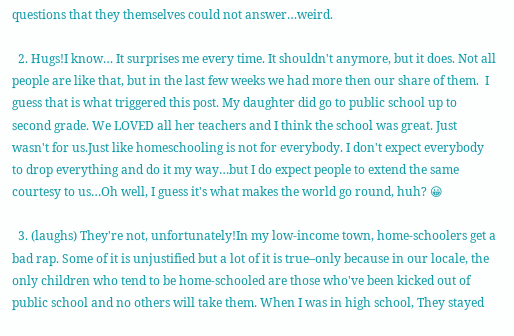questions that they themselves could not answer…weird.

  2. Hugs!I know… It surprises me every time. It shouldn't anymore, but it does. Not all people are like that, but in the last few weeks we had more then our share of them.  I guess that is what triggered this post. My daughter did go to public school up to second grade. We LOVED all her teachers and I think the school was great. Just wasn't for us.Just like homeschooling is not for everybody. I don't expect everybody to drop everything and do it my way…but I do expect people to extend the same courtesy to us…Oh well, I guess it's what makes the world go round, huh? 😀

  3. (laughs) They're not, unfortunately!In my low-income town, home-schoolers get a bad rap. Some of it is unjustified but a lot of it is true–only because in our locale, the only children who tend to be home-schooled are those who've been kicked out of public school and no others will take them. When I was in high school, They stayed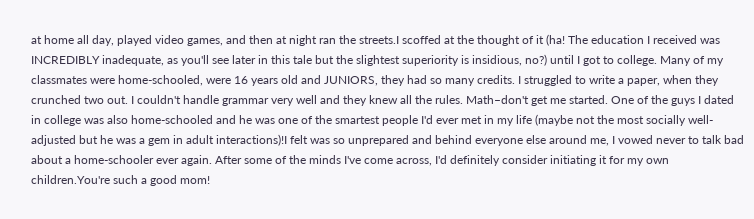at home all day, played video games, and then at night ran the streets.I scoffed at the thought of it (ha! The education I received was INCREDIBLY inadequate, as you'll see later in this tale but the slightest superiority is insidious, no?) until I got to college. Many of my classmates were home-schooled, were 16 years old and JUNIORS, they had so many credits. I struggled to write a paper, when they crunched two out. I couldn't handle grammar very well and they knew all the rules. Math–don't get me started. One of the guys I dated in college was also home-schooled and he was one of the smartest people I'd ever met in my life (maybe not the most socially well-adjusted but he was a gem in adult interactions)!I felt was so unprepared and behind everyone else around me, I vowed never to talk bad about a home-schooler ever again. After some of the minds I've come across, I'd definitely consider initiating it for my own children.You're such a good mom!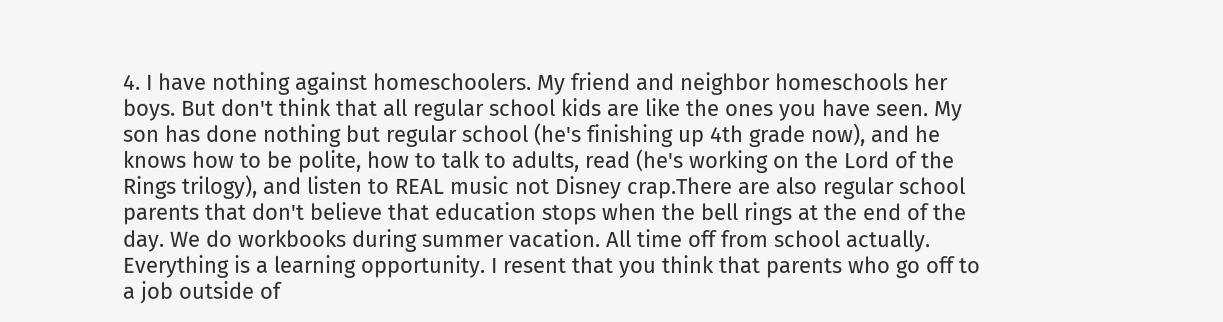4. I have nothing against homeschoolers. My friend and neighbor homeschools her boys. But don't think that all regular school kids are like the ones you have seen. My son has done nothing but regular school (he's finishing up 4th grade now), and he knows how to be polite, how to talk to adults, read (he's working on the Lord of the Rings trilogy), and listen to REAL music not Disney crap.There are also regular school parents that don't believe that education stops when the bell rings at the end of the day. We do workbooks during summer vacation. All time off from school actually. Everything is a learning opportunity. I resent that you think that parents who go off to a job outside of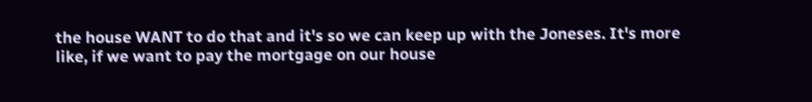the house WANT to do that and it's so we can keep up with the Joneses. It's more like, if we want to pay the mortgage on our house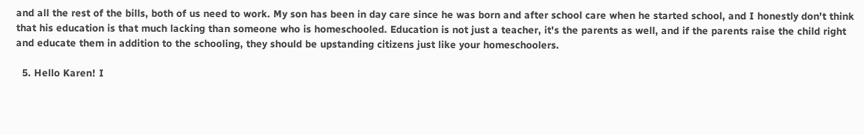and all the rest of the bills, both of us need to work. My son has been in day care since he was born and after school care when he started school, and I honestly don't think that his education is that much lacking than someone who is homeschooled. Education is not just a teacher, it's the parents as well, and if the parents raise the child right and educate them in addition to the schooling, they should be upstanding citizens just like your homeschoolers.

  5. Hello Karen! I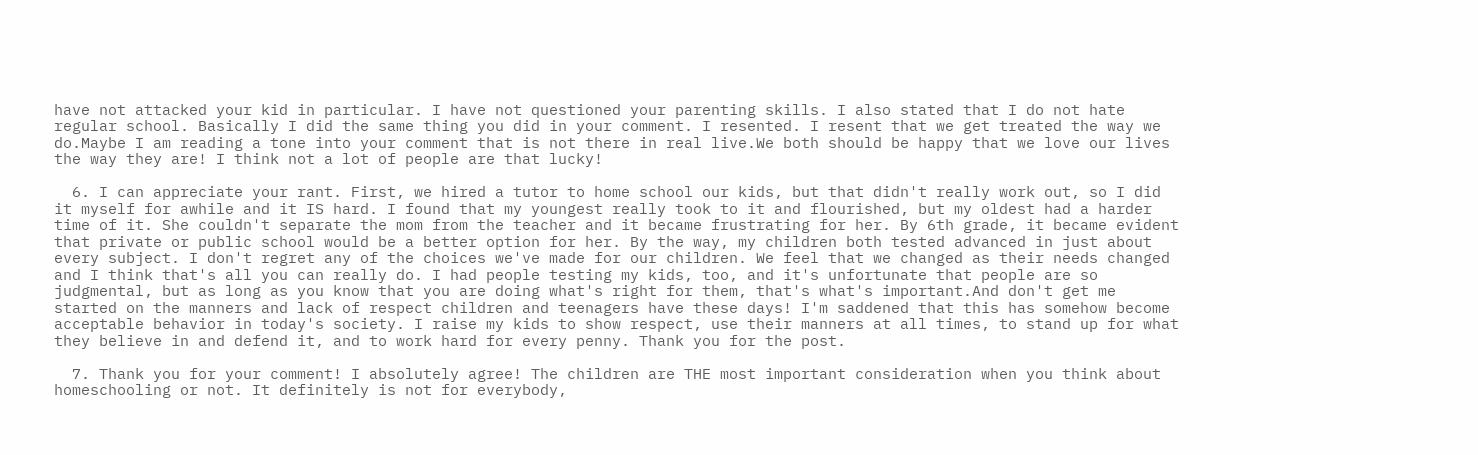have not attacked your kid in particular. I have not questioned your parenting skills. I also stated that I do not hate regular school. Basically I did the same thing you did in your comment. I resented. I resent that we get treated the way we do.Maybe I am reading a tone into your comment that is not there in real live.We both should be happy that we love our lives the way they are! I think not a lot of people are that lucky!

  6. I can appreciate your rant. First, we hired a tutor to home school our kids, but that didn't really work out, so I did it myself for awhile and it IS hard. I found that my youngest really took to it and flourished, but my oldest had a harder time of it. She couldn't separate the mom from the teacher and it became frustrating for her. By 6th grade, it became evident that private or public school would be a better option for her. By the way, my children both tested advanced in just about every subject. I don't regret any of the choices we've made for our children. We feel that we changed as their needs changed and I think that's all you can really do. I had people testing my kids, too, and it's unfortunate that people are so judgmental, but as long as you know that you are doing what's right for them, that's what's important.And don't get me started on the manners and lack of respect children and teenagers have these days! I'm saddened that this has somehow become acceptable behavior in today's society. I raise my kids to show respect, use their manners at all times, to stand up for what they believe in and defend it, and to work hard for every penny. Thank you for the post.

  7. Thank you for your comment! I absolutely agree! The children are THE most important consideration when you think about homeschooling or not. It definitely is not for everybody,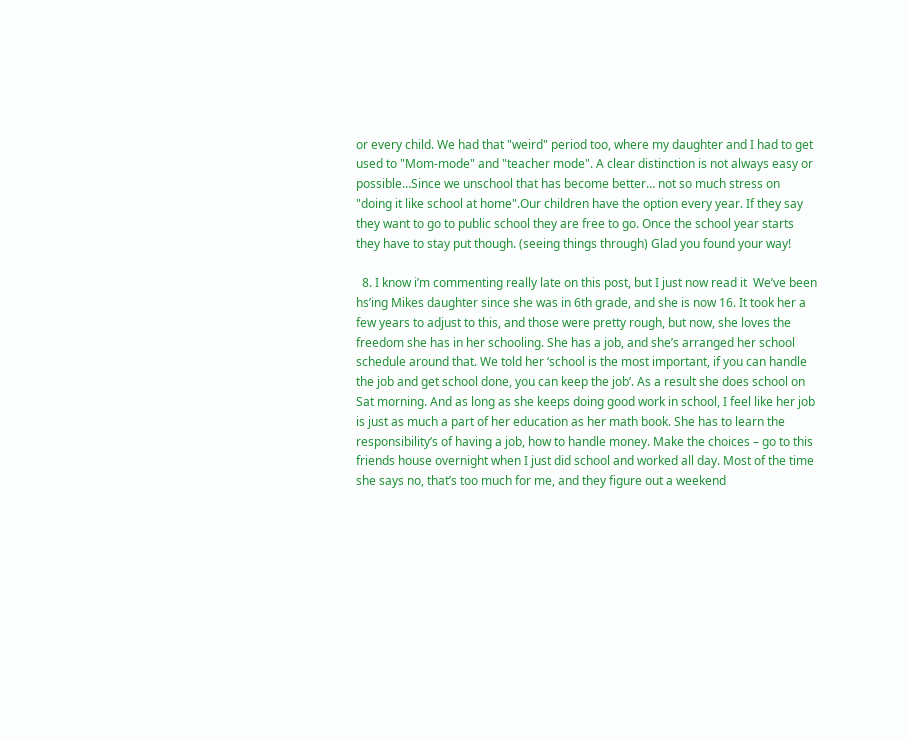or every child. We had that "weird" period too, where my daughter and I had to get used to "Mom-mode" and "teacher mode". A clear distinction is not always easy or possible…Since we unschool that has become better… not so much stress on "doing it like school at home".Our children have the option every year. If they say they want to go to public school they are free to go. Once the school year starts they have to stay put though. (seeing things through) Glad you found your way!

  8. I know i’m commenting really late on this post, but I just now read it  We’ve been hs’ing Mikes daughter since she was in 6th grade, and she is now 16. It took her a few years to adjust to this, and those were pretty rough, but now, she loves the freedom she has in her schooling. She has a job, and she’s arranged her school schedule around that. We told her ‘school is the most important, if you can handle the job and get school done, you can keep the job’. As a result she does school on Sat morning. And as long as she keeps doing good work in school, I feel like her job is just as much a part of her education as her math book. She has to learn the responsibility’s of having a job, how to handle money. Make the choices – go to this friends house overnight when I just did school and worked all day. Most of the time she says no, that’s too much for me, and they figure out a weekend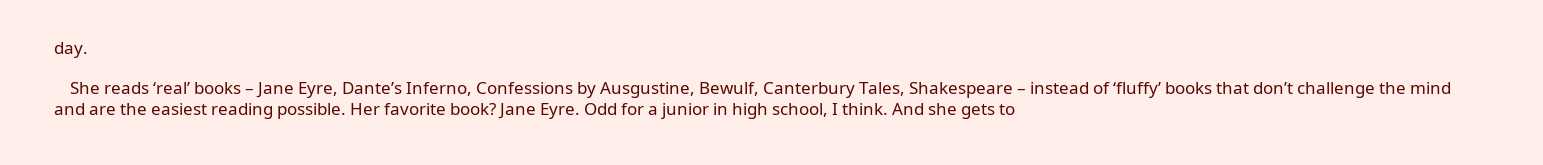day.

    She reads ‘real’ books – Jane Eyre, Dante’s Inferno, Confessions by Ausgustine, Bewulf, Canterbury Tales, Shakespeare – instead of ‘fluffy’ books that don’t challenge the mind and are the easiest reading possible. Her favorite book? Jane Eyre. Odd for a junior in high school, I think. And she gets to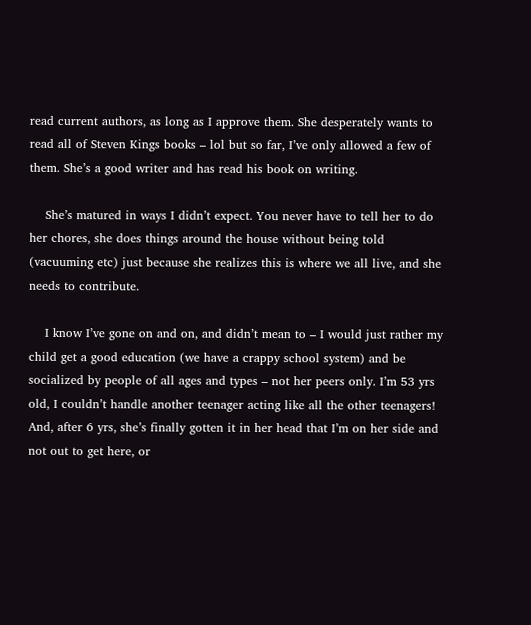read current authors, as long as I approve them. She desperately wants to read all of Steven Kings books – lol but so far, I’ve only allowed a few of them. She’s a good writer and has read his book on writing.

    She’s matured in ways I didn’t expect. You never have to tell her to do her chores, she does things around the house without being told (vacuuming etc) just because she realizes this is where we all live, and she needs to contribute.

    I know I’ve gone on and on, and didn’t mean to – I would just rather my child get a good education (we have a crappy school system) and be socialized by people of all ages and types – not her peers only. I’m 53 yrs old, I couldn’t handle another teenager acting like all the other teenagers! And, after 6 yrs, she’s finally gotten it in her head that I’m on her side and not out to get here, or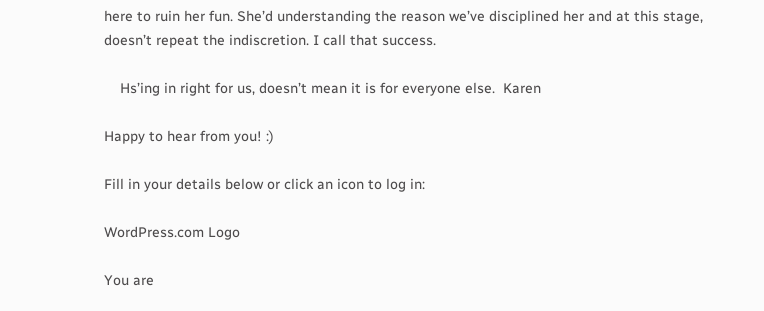here to ruin her fun. She’d understanding the reason we’ve disciplined her and at this stage, doesn’t repeat the indiscretion. I call that success.

    Hs’ing in right for us, doesn’t mean it is for everyone else.  Karen

Happy to hear from you! :)

Fill in your details below or click an icon to log in:

WordPress.com Logo

You are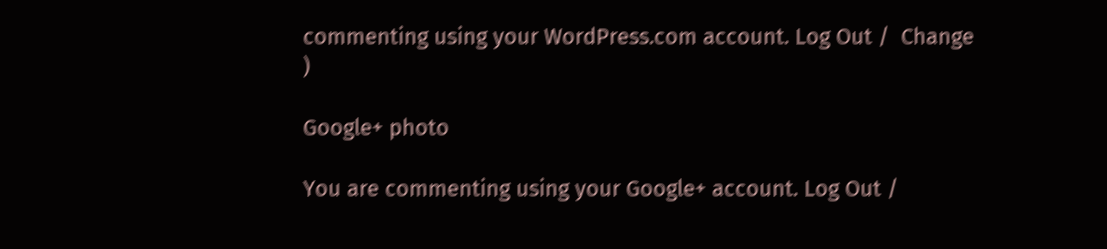commenting using your WordPress.com account. Log Out /  Change )

Google+ photo

You are commenting using your Google+ account. Log Out /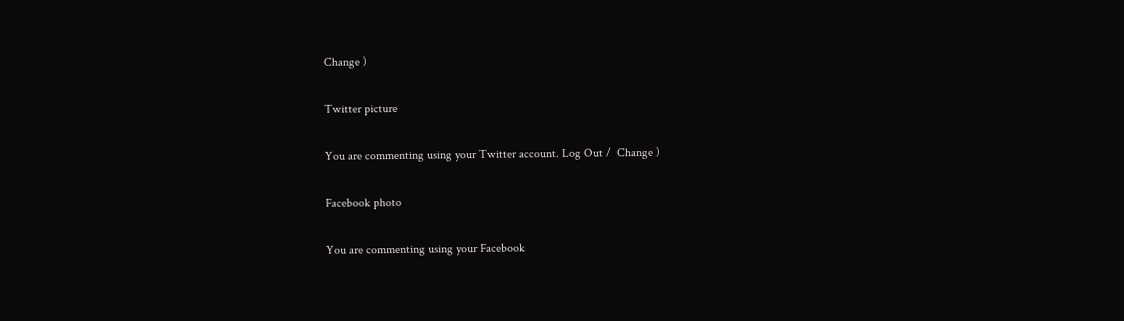Change )

Twitter picture

You are commenting using your Twitter account. Log Out /  Change )

Facebook photo

You are commenting using your Facebook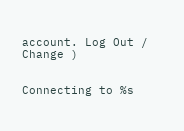account. Log Out /  Change )


Connecting to %s